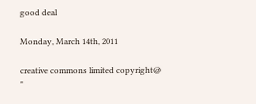good deal

Monday, March 14th, 2011

creative commons limited copyright@
"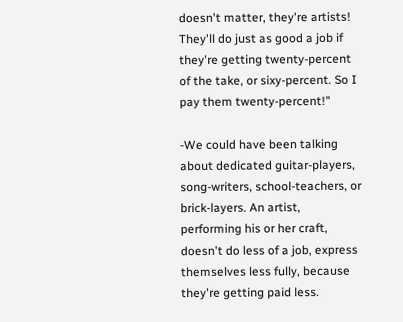doesn't matter, they're artists! They'll do just as good a job if they're getting twenty-percent of the take, or sixy-percent. So I pay them twenty-percent!"

-We could have been talking about dedicated guitar-players, song-writers, school-teachers, or brick-layers. An artist, performing his or her craft, doesn't do less of a job, express themselves less fully, because they're getting paid less.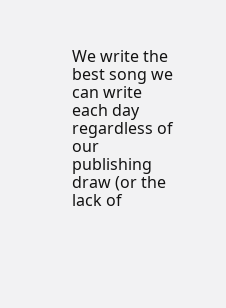We write the best song we can write each day regardless of our publishing draw (or the lack of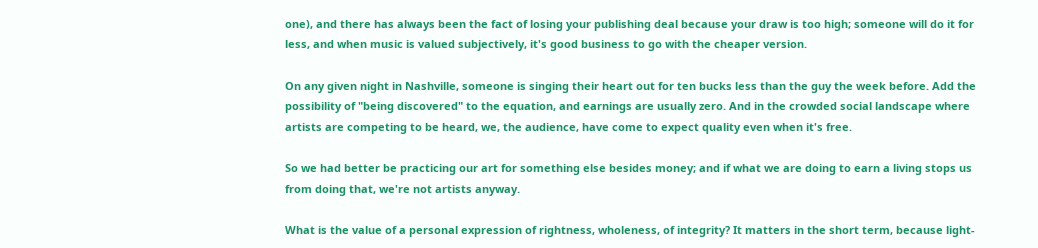one), and there has always been the fact of losing your publishing deal because your draw is too high; someone will do it for less, and when music is valued subjectively, it's good business to go with the cheaper version.

On any given night in Nashville, someone is singing their heart out for ten bucks less than the guy the week before. Add the possibility of "being discovered" to the equation, and earnings are usually zero. And in the crowded social landscape where artists are competing to be heard, we, the audience, have come to expect quality even when it's free.

So we had better be practicing our art for something else besides money; and if what we are doing to earn a living stops us from doing that, we're not artists anyway.

What is the value of a personal expression of rightness, wholeness, of integrity? It matters in the short term, because light-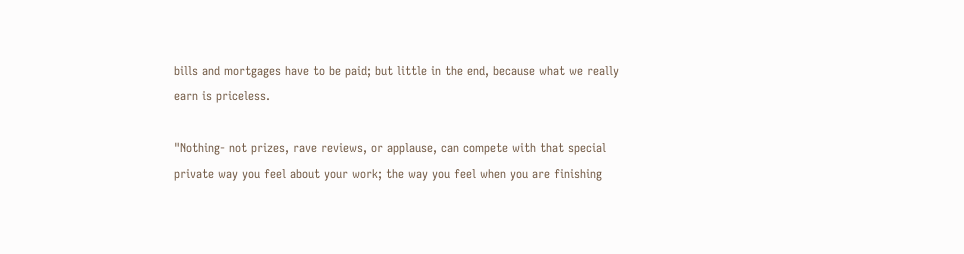bills and mortgages have to be paid; but little in the end, because what we really earn is priceless.

"Nothing- not prizes, rave reviews, or applause, can compete with that special private way you feel about your work; the way you feel when you are finishing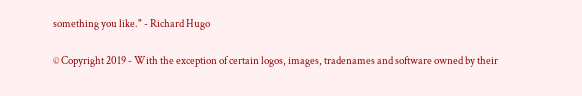something you like." - Richard Hugo

© Copyright 2019 - With the exception of certain logos, images, tradenames and software owned by their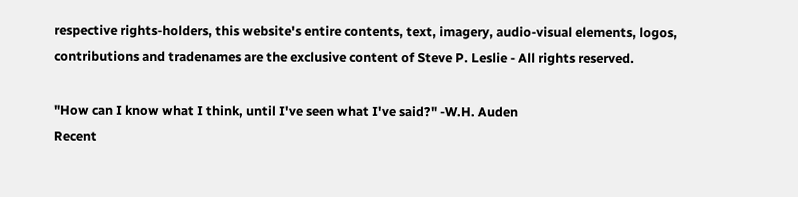respective rights-holders, this website's entire contents, text, imagery, audio-visual elements, logos, contributions and tradenames are the exclusive content of Steve P. Leslie - All rights reserved.

"How can I know what I think, until I've seen what I've said?" -W.H. Auden
Recent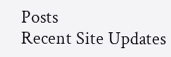Posts
Recent Site Updates